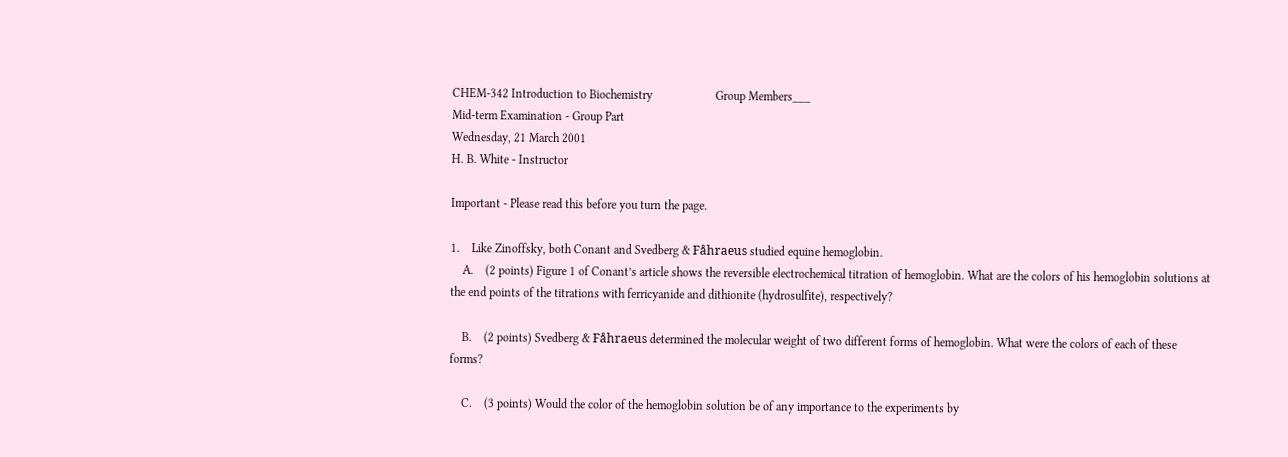CHEM-342 Introduction to Biochemistry                     Group Members___
Mid-term Examination - Group Part
Wednesday, 21 March 2001
H. B. White - Instructor

Important - Please read this before you turn the page.

1.    Like Zinoffsky, both Conant and Svedberg & Fåhraeus studied equine hemoglobin.
    A.    (2 points) Figure 1 of Conant’s article shows the reversible electrochemical titration of hemoglobin. What are the colors of his hemoglobin solutions at the end points of the titrations with ferricyanide and dithionite (hydrosulfite), respectively?

    B.    (2 points) Svedberg & Fåhraeus determined the molecular weight of two different forms of hemoglobin. What were the colors of each of these forms?

    C.    (3 points) Would the color of the hemoglobin solution be of any importance to the experiments by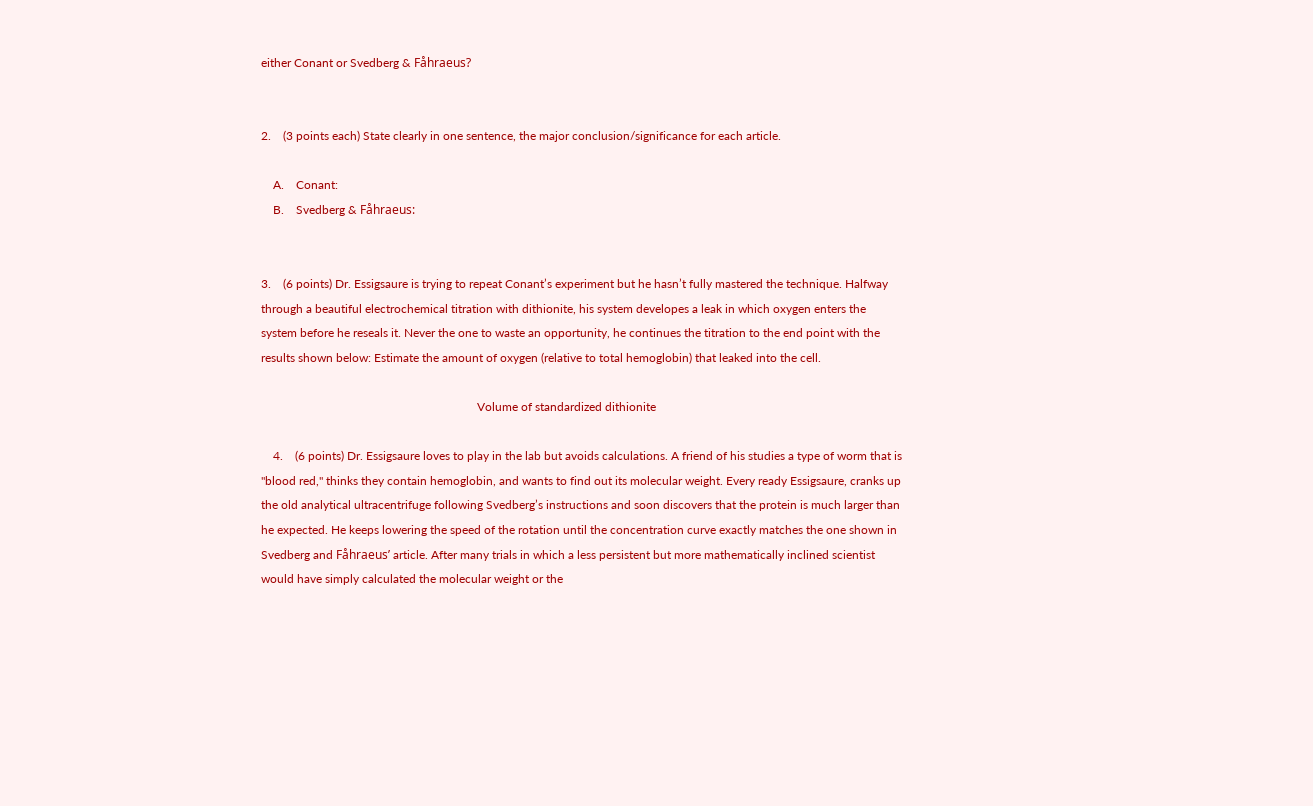either Conant or Svedberg & Fåhraeus?


2.    (3 points each) State clearly in one sentence, the major conclusion/significance for each article.

    A.    Conant:
    B.    Svedberg & Fåhraeus:


3.    (6 points) Dr. Essigsaure is trying to repeat Conant’s experiment but he hasn’t fully mastered the technique. Halfway through a beautiful electrochemical titration with dithionite, his system developes a leak in which oxygen enters the system before he reseals it. Never the one to waste an opportunity, he continues the titration to the end point with the results shown below: Estimate the amount of oxygen (relative to total hemoglobin) that leaked into the cell.

                                                                        Volume of standardized dithionite

    4.    (6 points) Dr. Essigsaure loves to play in the lab but avoids calculations. A friend of his studies a type of worm that is "blood red," thinks they contain hemoglobin, and wants to find out its molecular weight. Every ready Essigsaure, cranks up the old analytical ultracentrifuge following Svedberg’s instructions and soon discovers that the protein is much larger than he expected. He keeps lowering the speed of the rotation until the concentration curve exactly matches the one shown in Svedberg and Fåhraeus’ article. After many trials in which a less persistent but more mathematically inclined scientist would have simply calculated the molecular weight or the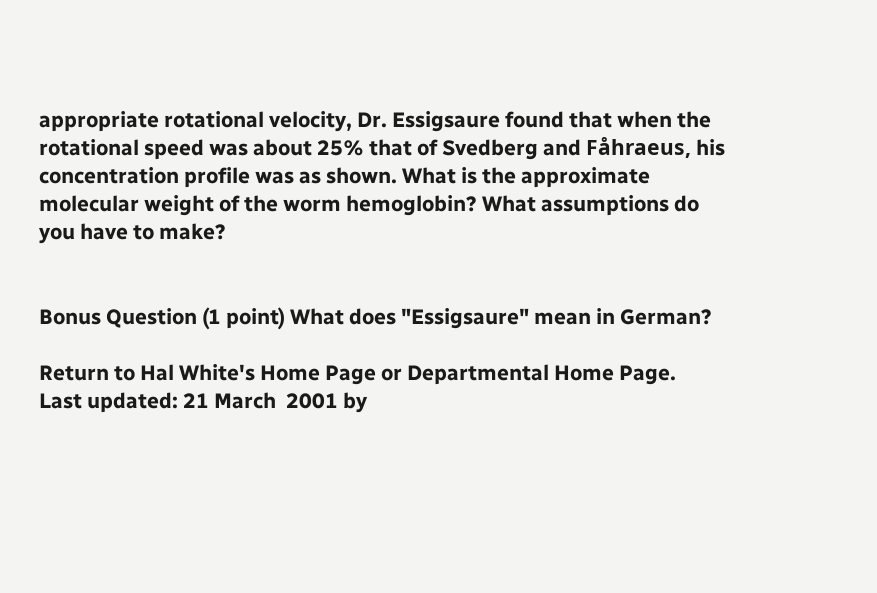appropriate rotational velocity, Dr. Essigsaure found that when the rotational speed was about 25% that of Svedberg and Fåhraeus, his concentration profile was as shown. What is the approximate molecular weight of the worm hemoglobin? What assumptions do you have to make?


Bonus Question (1 point) What does "Essigsaure" mean in German?

Return to Hal White's Home Page or Departmental Home Page.
Last updated: 21 March  2001 by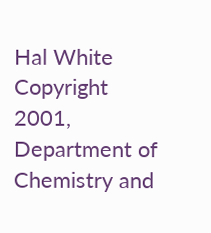Hal White
Copyright 2001, Department of Chemistry and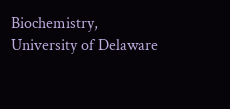Biochemistry, University of Delaware